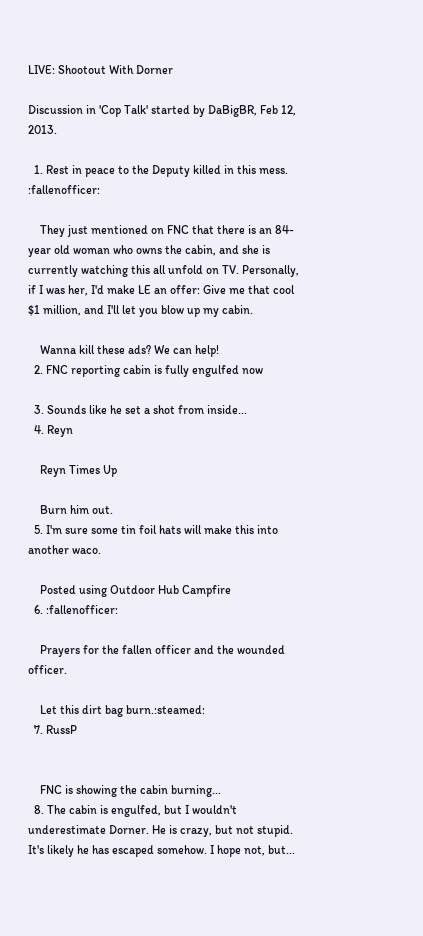LIVE: Shootout With Dorner

Discussion in 'Cop Talk' started by DaBigBR, Feb 12, 2013.

  1. Rest in peace to the Deputy killed in this mess. :fallenofficer:

    They just mentioned on FNC that there is an 84-year old woman who owns the cabin, and she is currently watching this all unfold on TV. Personally, if I was her, I'd make LE an offer: Give me that cool $1 million, and I'll let you blow up my cabin.

    Wanna kill these ads? We can help!
  2. FNC reporting cabin is fully engulfed now

  3. Sounds like he set a shot from inside...
  4. Reyn

    Reyn Times Up

    Burn him out.
  5. I'm sure some tin foil hats will make this into another waco.

    Posted using Outdoor Hub Campfire
  6. :fallenofficer:

    Prayers for the fallen officer and the wounded officer.

    Let this dirt bag burn.:steamed:
  7. RussP


    FNC is showing the cabin burning...
  8. The cabin is engulfed, but I wouldn't underestimate Dorner. He is crazy, but not stupid. It's likely he has escaped somehow. I hope not, but...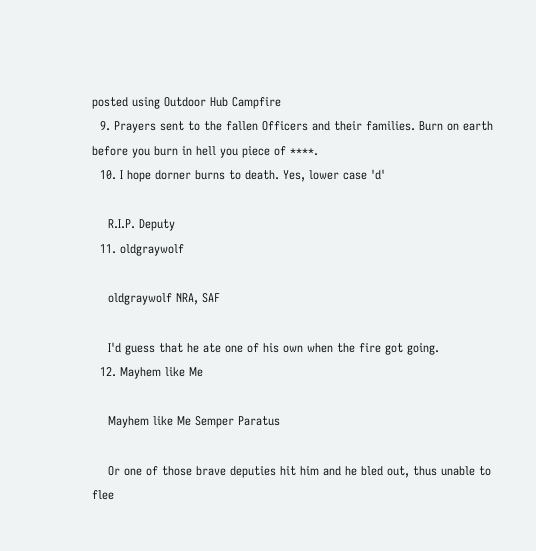posted using Outdoor Hub Campfire
  9. Prayers sent to the fallen Officers and their families. Burn on earth before you burn in hell you piece of ****.
  10. I hope dorner burns to death. Yes, lower case 'd'

    R.I.P. Deputy
  11. oldgraywolf

    oldgraywolf NRA, SAF

    I'd guess that he ate one of his own when the fire got going.
  12. Mayhem like Me

    Mayhem like Me Semper Paratus

    Or one of those brave deputies hit him and he bled out, thus unable to flee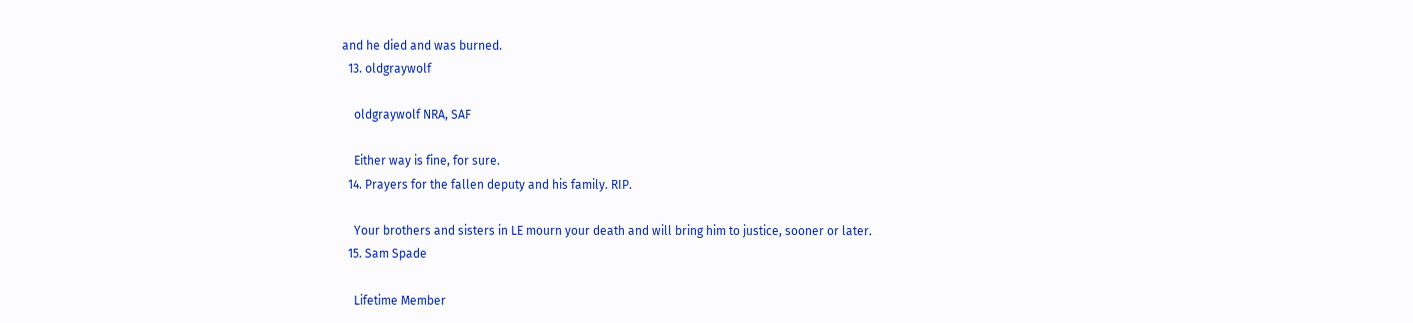and he died and was burned.
  13. oldgraywolf

    oldgraywolf NRA, SAF

    Either way is fine, for sure.
  14. Prayers for the fallen deputy and his family. RIP.

    Your brothers and sisters in LE mourn your death and will bring him to justice, sooner or later.
  15. Sam Spade

    Lifetime Member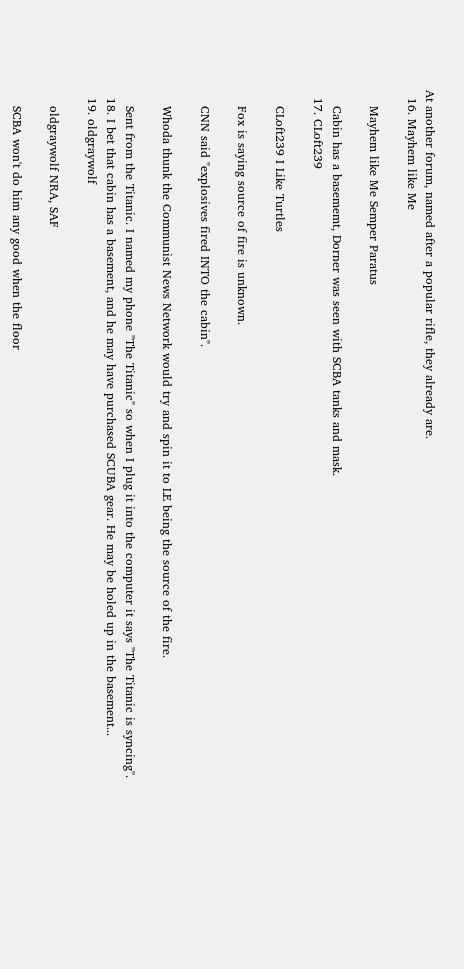At another forum, named after a popular rifle, they already are.
  16. Mayhem like Me

    Mayhem like Me Semper Paratus

    Cabin has a basememt, Dorner was seen with SCBA tanks and mask.
  17. CLoft239

    CLoft239 I Like Turtles

    Fox is saying source of fire is unknown.

    CNN said "explosives fired INTO the cabin".

    Whoda thunk the Communist News Network would try and spin it to LE being the source of the fire.

    Sent from the Titanic. I named my phone "The Titanic" so when I plug it into the computer it says "The Titanic is syncing".
  18. I bet that cabin has a basement, and he may have purchased SCUBA gear. He may be holed up in the basement...
  19. oldgraywolf

    oldgraywolf NRA, SAF

    SCBA won't do him any good when the floor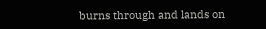burns through and lands on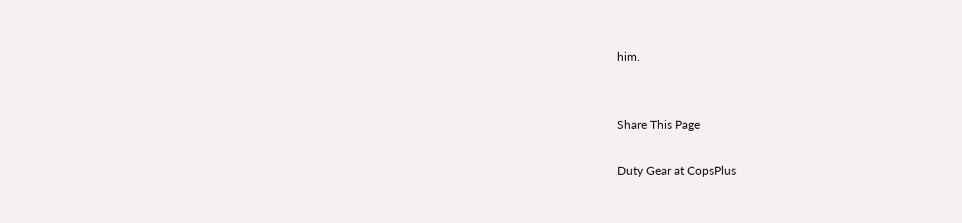him.


Share This Page

Duty Gear at CopsPlus